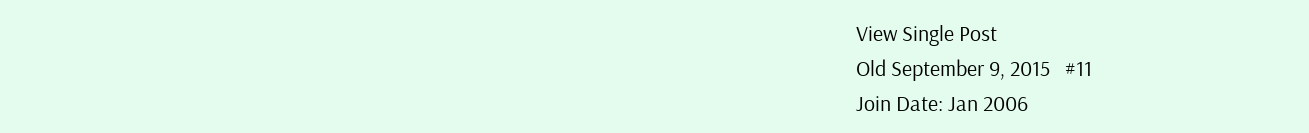View Single Post
Old September 9, 2015   #11
Join Date: Jan 2006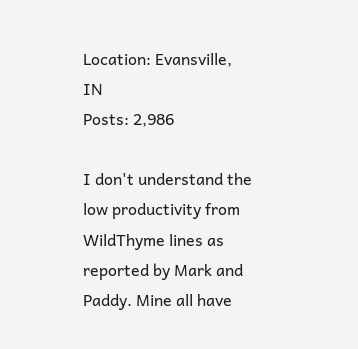Location: Evansville, IN
Posts: 2,986

I don't understand the low productivity from WildThyme lines as reported by Mark and Paddy. Mine all have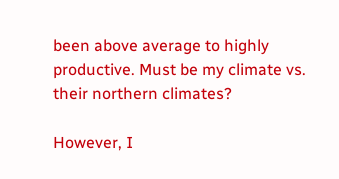been above average to highly productive. Must be my climate vs. their northern climates?

However, I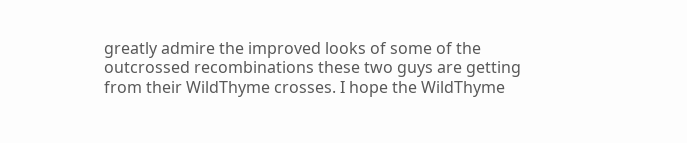greatly admire the improved looks of some of the outcrossed recombinations these two guys are getting from their WildThyme crosses. I hope the WildThyme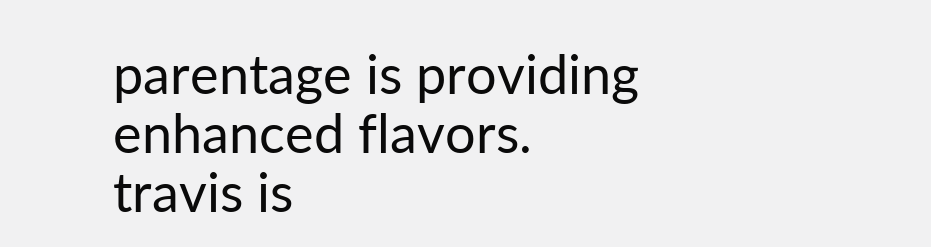parentage is providing enhanced flavors.
travis is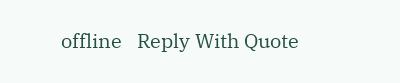offline   Reply With Quote